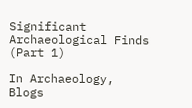Significant Archaeological Finds (Part 1)

In Archaeology, Blogs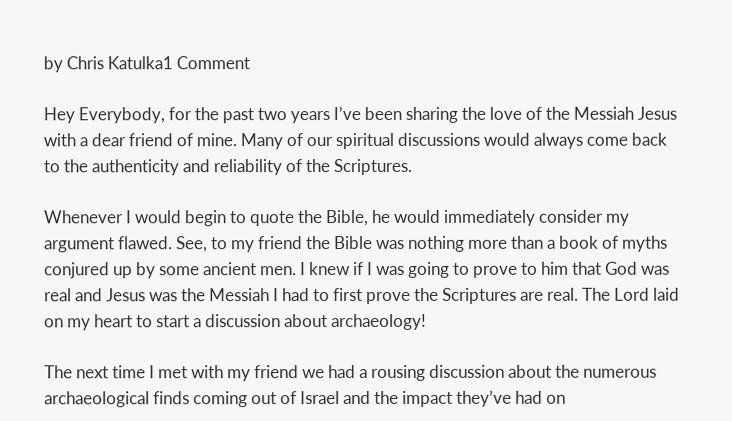by Chris Katulka1 Comment

Hey Everybody, for the past two years I’ve been sharing the love of the Messiah Jesus with a dear friend of mine. Many of our spiritual discussions would always come back to the authenticity and reliability of the Scriptures.

Whenever I would begin to quote the Bible, he would immediately consider my argument flawed. See, to my friend the Bible was nothing more than a book of myths conjured up by some ancient men. I knew if I was going to prove to him that God was real and Jesus was the Messiah I had to first prove the Scriptures are real. The Lord laid on my heart to start a discussion about archaeology!

The next time I met with my friend we had a rousing discussion about the numerous archaeological finds coming out of Israel and the impact they’ve had on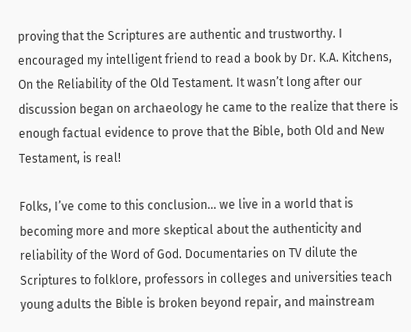proving that the Scriptures are authentic and trustworthy. I encouraged my intelligent friend to read a book by Dr. K.A. Kitchens, On the Reliability of the Old Testament. It wasn’t long after our discussion began on archaeology he came to the realize that there is enough factual evidence to prove that the Bible, both Old and New Testament, is real!

Folks, I’ve come to this conclusion… we live in a world that is becoming more and more skeptical about the authenticity and reliability of the Word of God. Documentaries on TV dilute the Scriptures to folklore, professors in colleges and universities teach young adults the Bible is broken beyond repair, and mainstream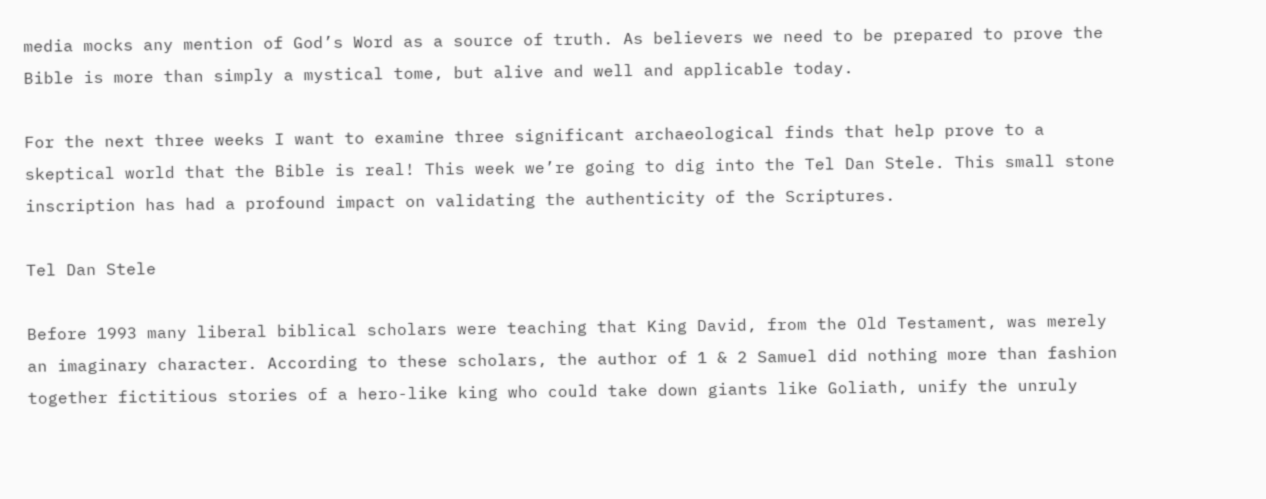media mocks any mention of God’s Word as a source of truth. As believers we need to be prepared to prove the Bible is more than simply a mystical tome, but alive and well and applicable today.

For the next three weeks I want to examine three significant archaeological finds that help prove to a skeptical world that the Bible is real! This week we’re going to dig into the Tel Dan Stele. This small stone inscription has had a profound impact on validating the authenticity of the Scriptures.

Tel Dan Stele

Before 1993 many liberal biblical scholars were teaching that King David, from the Old Testament, was merely an imaginary character. According to these scholars, the author of 1 & 2 Samuel did nothing more than fashion together fictitious stories of a hero-like king who could take down giants like Goliath, unify the unruly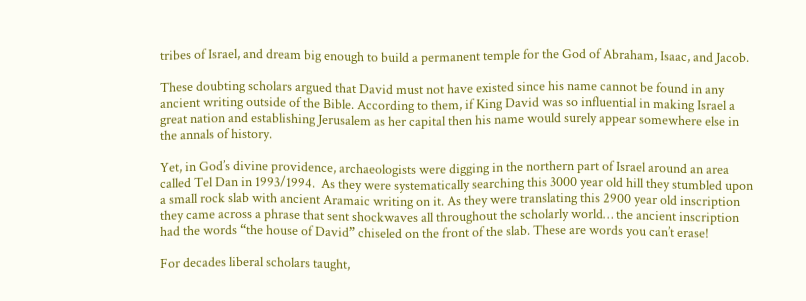tribes of Israel, and dream big enough to build a permanent temple for the God of Abraham, Isaac, and Jacob.

These doubting scholars argued that David must not have existed since his name cannot be found in any ancient writing outside of the Bible. According to them, if King David was so influential in making Israel a great nation and establishing Jerusalem as her capital then his name would surely appear somewhere else in the annals of history.

Yet, in God’s divine providence, archaeologists were digging in the northern part of Israel around an area called Tel Dan in 1993/1994.  As they were systematically searching this 3000 year old hill they stumbled upon a small rock slab with ancient Aramaic writing on it. As they were translating this 2900 year old inscription they came across a phrase that sent shockwaves all throughout the scholarly world… the ancient inscription had the words “the house of David” chiseled on the front of the slab. These are words you can’t erase!

For decades liberal scholars taught,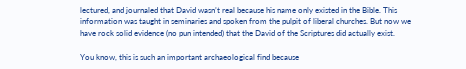lectured, and journaled that David wasn’t real because his name only existed in the Bible. This information was taught in seminaries and spoken from the pulpit of liberal churches. But now we have rock solid evidence (no pun intended) that the David of the Scriptures did actually exist.

You know, this is such an important archaeological find because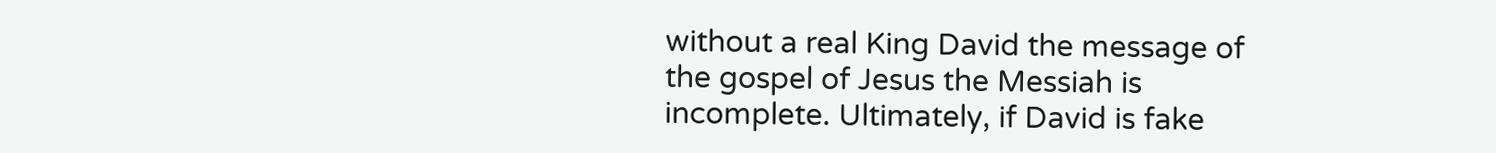without a real King David the message of the gospel of Jesus the Messiah is incomplete. Ultimately, if David is fake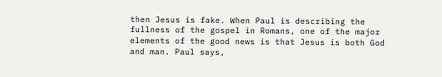then Jesus is fake. When Paul is describing the fullness of the gospel in Romans, one of the major elements of the good news is that Jesus is both God and man. Paul says,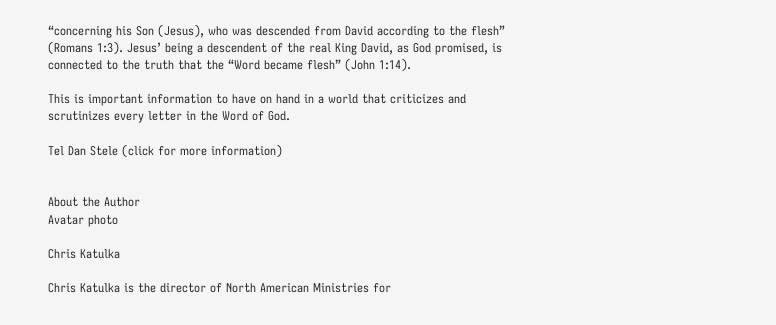“concerning his Son (Jesus), who was descended from David according to the flesh” (Romans 1:3). Jesus’ being a descendent of the real King David, as God promised, is connected to the truth that the “Word became flesh” (John 1:14).

This is important information to have on hand in a world that criticizes and scrutinizes every letter in the Word of God.

Tel Dan Stele (click for more information)


About the Author
Avatar photo

Chris Katulka

Chris Katulka is the director of North American Ministries for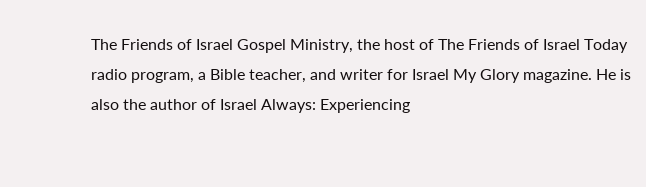The Friends of Israel Gospel Ministry, the host of The Friends of Israel Today radio program, a Bible teacher, and writer for Israel My Glory magazine. He is also the author of Israel Always: Experiencing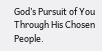God’s Pursuit of You Through His Chosen People.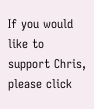If you would like to support Chris, please click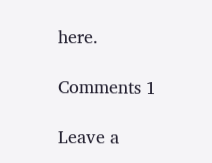here.

Comments 1

Leave a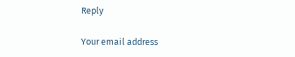Reply

Your email address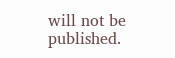will not be published.